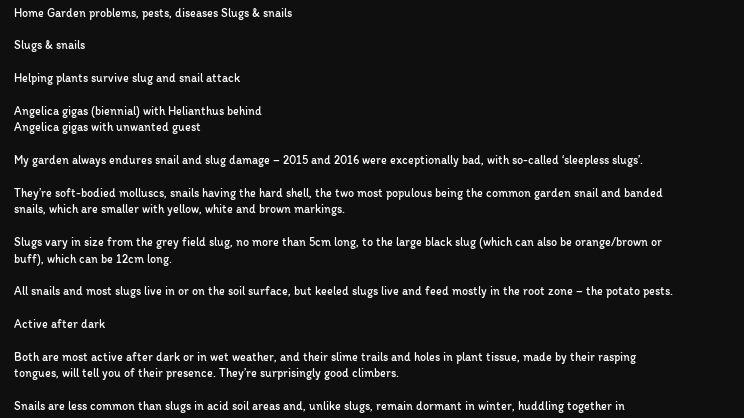Home Garden problems, pests, diseases Slugs & snails

Slugs & snails

Helping plants survive slug and snail attack

Angelica gigas (biennial) with Helianthus behind
Angelica gigas with unwanted guest

My garden always endures snail and slug damage – 2015 and 2016 were exceptionally bad, with so-called ‘sleepless slugs’.

They’re soft-bodied molluscs, snails having the hard shell, the two most populous being the common garden snail and banded snails, which are smaller with yellow, white and brown markings.

Slugs vary in size from the grey field slug, no more than 5cm long, to the large black slug (which can also be orange/brown or buff), which can be 12cm long.

All snails and most slugs live in or on the soil surface, but keeled slugs live and feed mostly in the root zone – the potato pests.

Active after dark

Both are most active after dark or in wet weather, and their slime trails and holes in plant tissue, made by their rasping tongues, will tell you of their presence. They’re surprisingly good climbers.

Snails are less common than slugs in acid soil areas and, unlike slugs, remain dormant in winter, huddling together in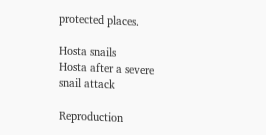protected places.

Hosta snails
Hosta after a severe snail attack

Reproduction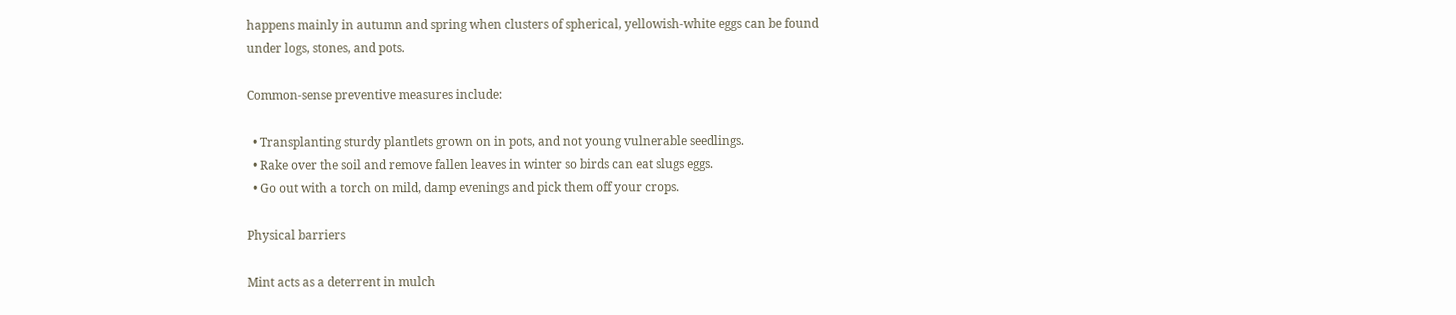happens mainly in autumn and spring when clusters of spherical, yellowish-white eggs can be found under logs, stones, and pots.

Common-sense preventive measures include:

  • Transplanting sturdy plantlets grown on in pots, and not young vulnerable seedlings.
  • Rake over the soil and remove fallen leaves in winter so birds can eat slugs eggs.
  • Go out with a torch on mild, damp evenings and pick them off your crops.

Physical barriers

Mint acts as a deterrent in mulch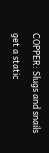COPPER: Slugs and snails get a static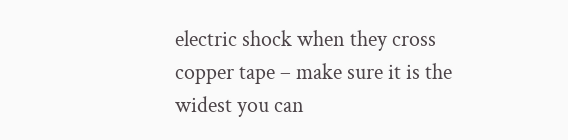electric shock when they cross copper tape – make sure it is the widest you can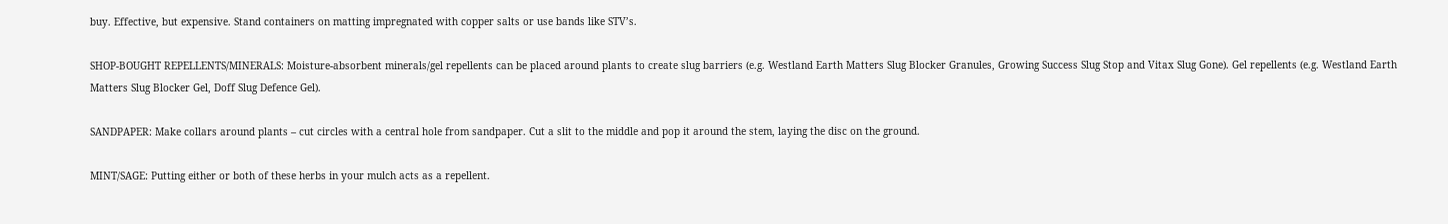buy. Effective, but expensive. Stand containers on matting impregnated with copper salts or use bands like STV’s.

SHOP-BOUGHT REPELLENTS/MINERALS: Moisture-absorbent minerals/gel repellents can be placed around plants to create slug barriers (e.g. Westland Earth Matters Slug Blocker Granules, Growing Success Slug Stop and Vitax Slug Gone). Gel repellents (e.g. Westland Earth Matters Slug Blocker Gel, Doff Slug Defence Gel).

SANDPAPER: Make collars around plants – cut circles with a central hole from sandpaper. Cut a slit to the middle and pop it around the stem, laying the disc on the ground.

MINT/SAGE: Putting either or both of these herbs in your mulch acts as a repellent.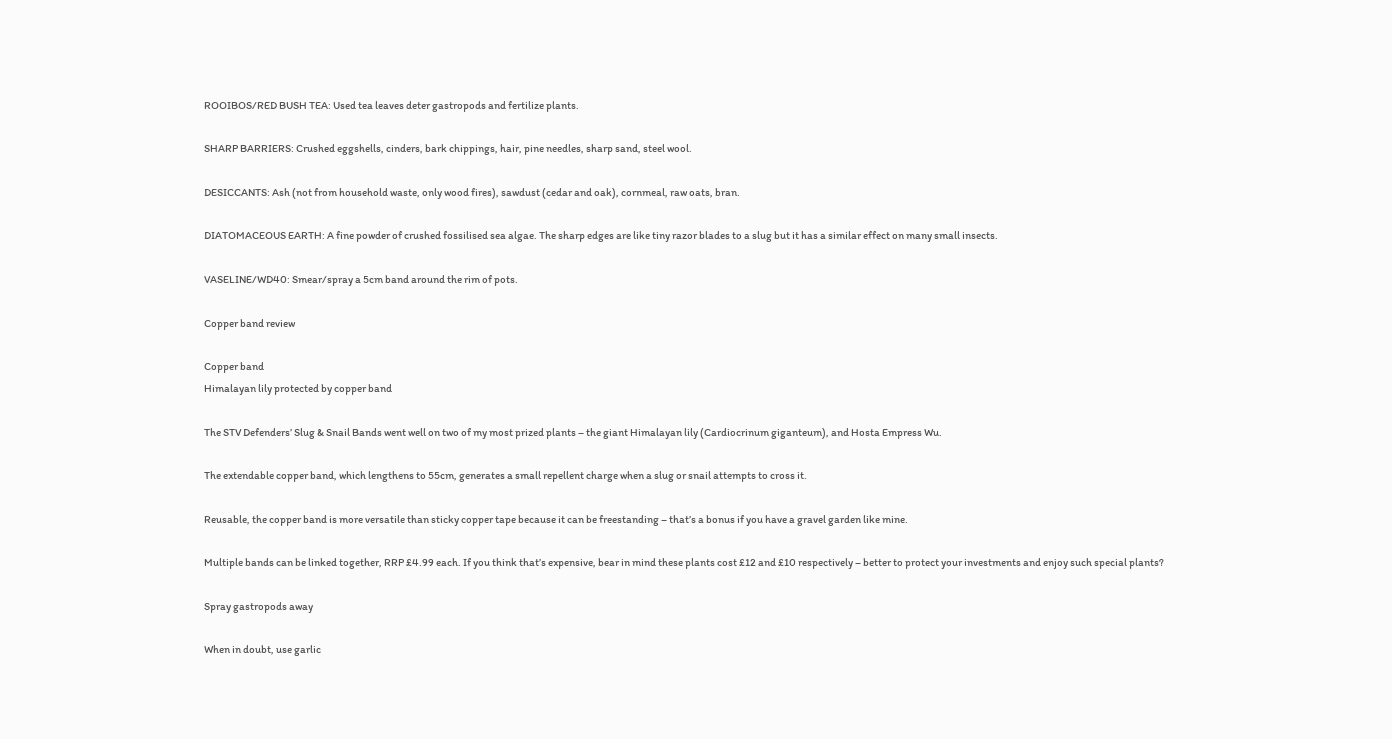ROOIBOS/RED BUSH TEA: Used tea leaves deter gastropods and fertilize plants.

SHARP BARRIERS: Crushed eggshells, cinders, bark chippings, hair, pine needles, sharp sand, steel wool.

DESICCANTS: Ash (not from household waste, only wood fires), sawdust (cedar and oak), cornmeal, raw oats, bran.

DIATOMACEOUS EARTH: A fine powder of crushed fossilised sea algae. The sharp edges are like tiny razor blades to a slug but it has a similar effect on many small insects.

VASELINE/WD40: Smear/spray a 5cm band around the rim of pots.

Copper band review

Copper band
Himalayan lily protected by copper band

The STV Defenders’ Slug & Snail Bands went well on two of my most prized plants – the giant Himalayan lily (Cardiocrinum giganteum), and Hosta Empress Wu.

The extendable copper band, which lengthens to 55cm, generates a small repellent charge when a slug or snail attempts to cross it.

Reusable, the copper band is more versatile than sticky copper tape because it can be freestanding – that’s a bonus if you have a gravel garden like mine.

Multiple bands can be linked together, RRP £4.99 each. If you think that’s expensive, bear in mind these plants cost £12 and £10 respectively – better to protect your investments and enjoy such special plants?

Spray gastropods away

When in doubt, use garlic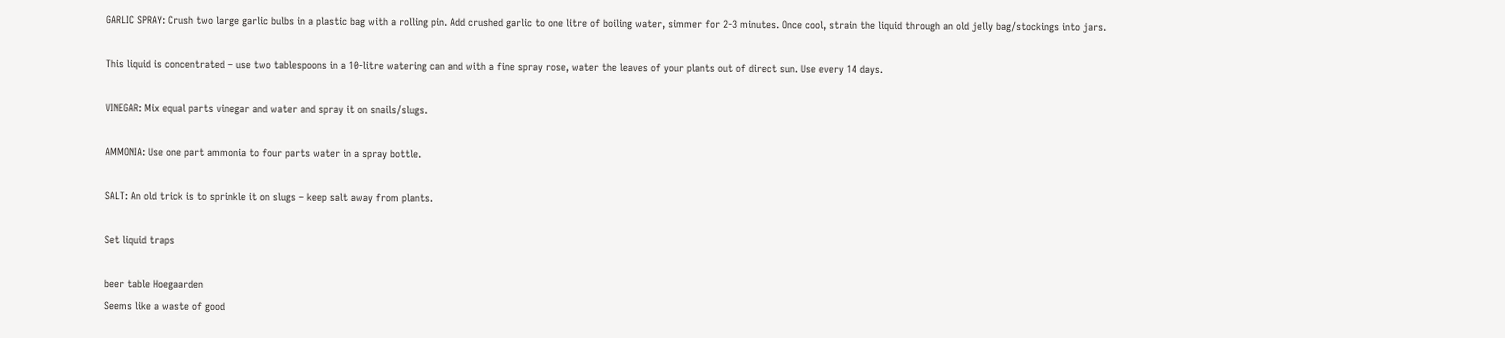GARLIC SPRAY: Crush two large garlic bulbs in a plastic bag with a rolling pin. Add crushed garlic to one litre of boiling water, simmer for 2-3 minutes. Once cool, strain the liquid through an old jelly bag/stockings into jars.

This liquid is concentrated – use two tablespoons in a 10-litre watering can and with a fine spray rose, water the leaves of your plants out of direct sun. Use every 14 days.

VINEGAR: Mix equal parts vinegar and water and spray it on snails/slugs.

AMMONIA: Use one part ammonia to four parts water in a spray bottle.

SALT: An old trick is to sprinkle it on slugs – keep salt away from plants.

Set liquid traps

beer table Hoegaarden
Seems like a waste of good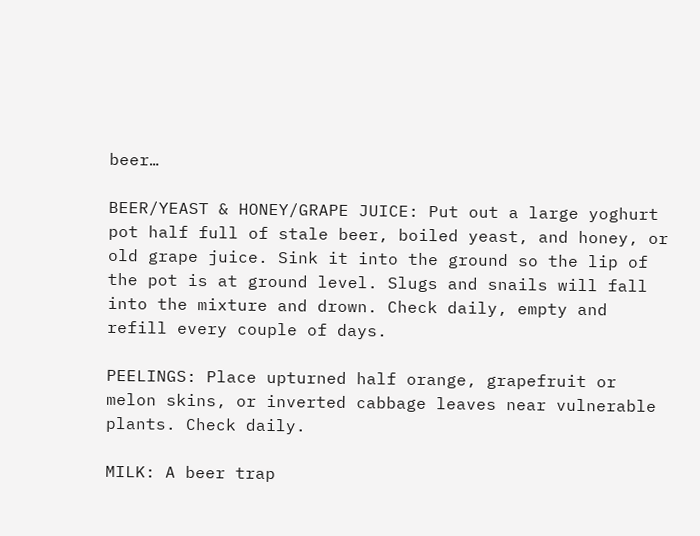beer…

BEER/YEAST & HONEY/GRAPE JUICE: Put out a large yoghurt pot half full of stale beer, boiled yeast, and honey, or old grape juice. Sink it into the ground so the lip of the pot is at ground level. Slugs and snails will fall into the mixture and drown. Check daily, empty and refill every couple of days.

PEELINGS: Place upturned half orange, grapefruit or melon skins, or inverted cabbage leaves near vulnerable plants. Check daily.

MILK: A beer trap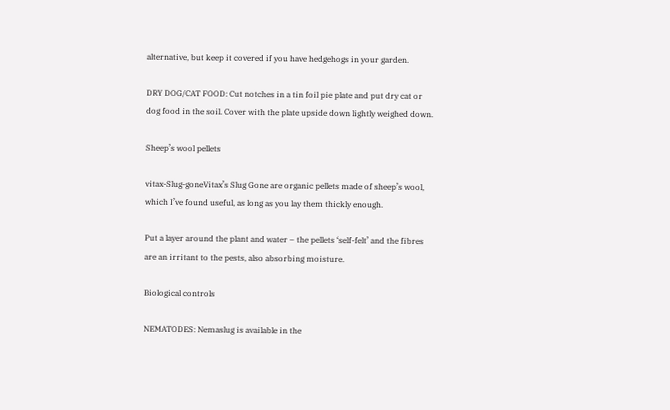alternative, but keep it covered if you have hedgehogs in your garden.

DRY DOG/CAT FOOD: Cut notches in a tin foil pie plate and put dry cat or dog food in the soil. Cover with the plate upside down lightly weighed down.

Sheep’s wool pellets

vitax-Slug-goneVitax’s Slug Gone are organic pellets made of sheep’s wool, which I’ve found useful, as long as you lay them thickly enough.

Put a layer around the plant and water – the pellets ‘self-felt’ and the fibres are an irritant to the pests, also absorbing moisture.

Biological controls

NEMATODES: Nemaslug is available in the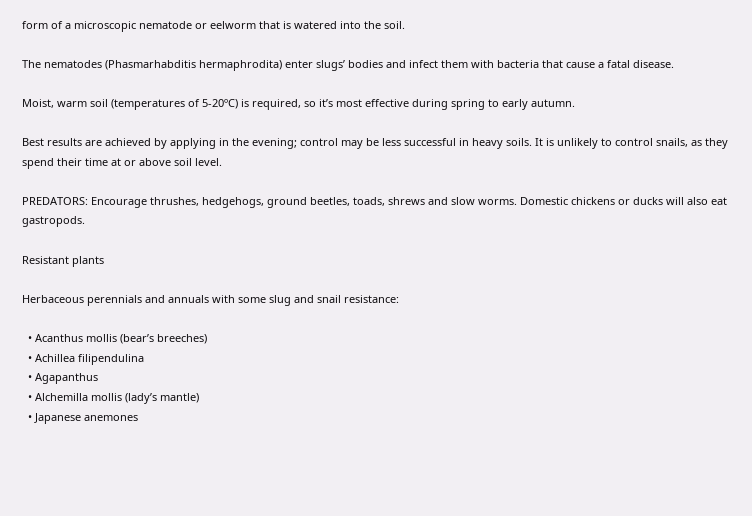form of a microscopic nematode or eelworm that is watered into the soil.

The nematodes (Phasmarhabditis hermaphrodita) enter slugs’ bodies and infect them with bacteria that cause a fatal disease.

Moist, warm soil (temperatures of 5-20ºC) is required, so it’s most effective during spring to early autumn.

Best results are achieved by applying in the evening; control may be less successful in heavy soils. It is unlikely to control snails, as they spend their time at or above soil level.

PREDATORS: Encourage thrushes, hedgehogs, ground beetles, toads, shrews and slow worms. Domestic chickens or ducks will also eat gastropods.

Resistant plants

Herbaceous perennials and annuals with some slug and snail resistance:

  • Acanthus mollis (bear’s breeches)
  • Achillea filipendulina
  • Agapanthus
  • Alchemilla mollis (lady’s mantle)
  • Japanese anemones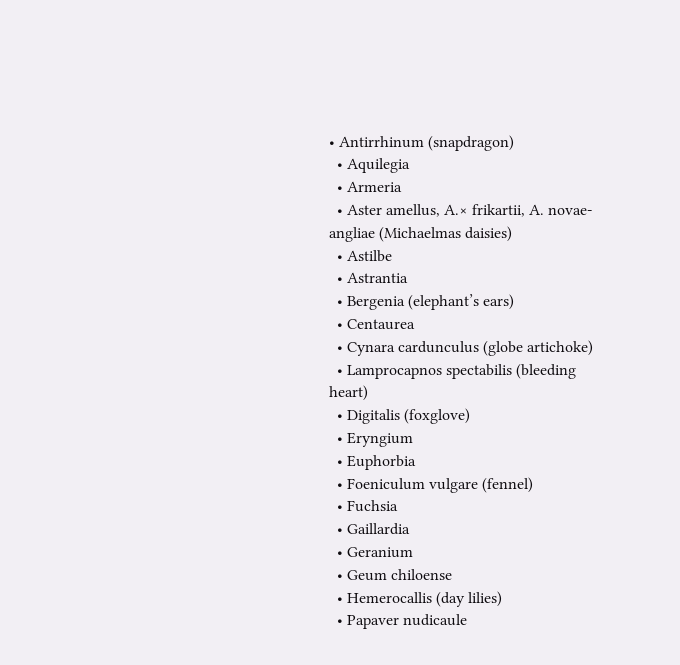• Antirrhinum (snapdragon)
  • Aquilegia
  • Armeria
  • Aster amellus, A.× frikartii, A. novae-angliae (Michaelmas daisies)
  • Astilbe
  • Astrantia
  • Bergenia (elephant’s ears)
  • Centaurea
  • Cynara cardunculus (globe artichoke)
  • Lamprocapnos spectabilis (bleeding heart)
  • Digitalis (foxglove)
  • Eryngium
  • Euphorbia
  • Foeniculum vulgare (fennel)
  • Fuchsia
  • Gaillardia
  • Geranium
  • Geum chiloense
  • Hemerocallis (day lilies)
  • Papaver nudicaule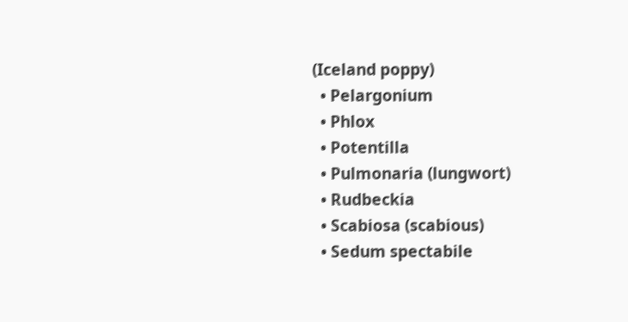(Iceland poppy)
  • Pelargonium
  • Phlox
  • Potentilla
  • Pulmonaria (lungwort)
  • Rudbeckia
  • Scabiosa (scabious)
  • Sedum spectabile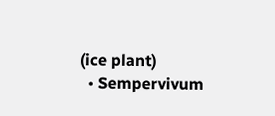(ice plant)
  • Sempervivum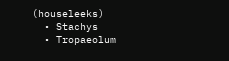(houseleeks)
  • Stachys
  • Tropaeolum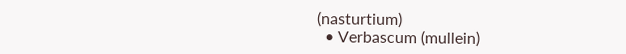(nasturtium)
  • Verbascum (mullein)